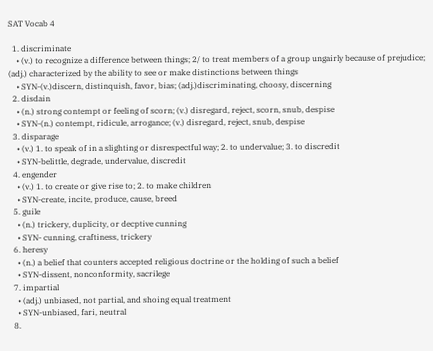SAT Vocab 4

  1. discriminate
    • (v.) to recognize a difference between things; 2/ to treat members of a group ungairly because of prejudice; (adj.) characterized by the ability to see or make distinctions between things
    • SYN-(v.)discern, distinquish, favor, bias; (adj.)discriminating, choosy, discerning
  2. disdain
    • (n.) strong contempt or feeling of scorn; (v.) disregard, reject, scorn, snub, despise
    • SYN-(n.) contempt, ridicule, arrogance; (v.) disregard, reject, snub, despise
  3. disparage
    • (v.) 1. to speak of in a slighting or disrespectful way; 2. to undervalue; 3. to discredit
    • SYN-belittle, degrade, undervalue, discredit
  4. engender
    • (v.) 1. to create or give rise to; 2. to make children
    • SYN-create, incite, produce, cause, breed
  5. guile
    • (n.) trickery, duplicity, or decptive cunning
    • SYN- cunning, craftiness, trickery
  6. heresy
    • (n.) a belief that counters accepted religious doctrine or the holding of such a belief
    • SYN-dissent, nonconformity, sacrilege
  7. impartial
    • (adj.) unbiased, not partial, and shoing equal treatment
    • SYN-unbiased, fari, neutral
  8.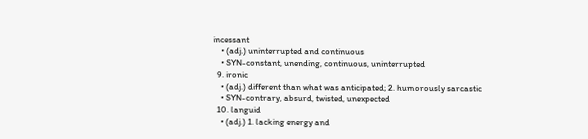incessant
    • (adj.) uninterrupted and continuous
    • SYN-constant, unending, continuous, uninterrupted
  9. ironic
    • (adj.) different than what was anticipated; 2. humorously sarcastic
    • SYN-contrary, absurd, twisted, unexpected
  10. languid
    • (adj.) 1. lacking energy and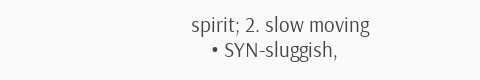spirit; 2. slow moving
    • SYN-sluggish,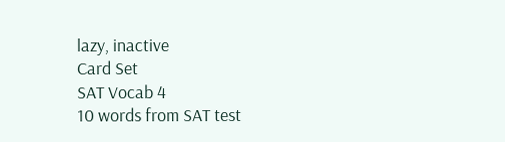lazy, inactive
Card Set
SAT Vocab 4
10 words from SAT test